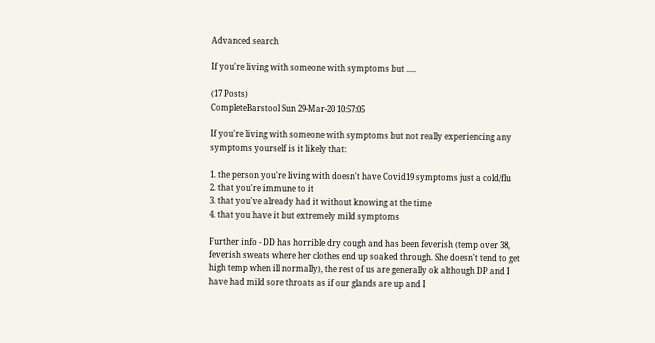Advanced search

If you're living with someone with symptoms but .....

(17 Posts)
CompleteBarstool Sun 29-Mar-20 10:57:05

If you're living with someone with symptoms but not really experiencing any symptoms yourself is it likely that:

1. the person you're living with doesn't have Covid19 symptoms just a cold/flu
2. that you're immune to it
3. that you've already had it without knowing at the time
4. that you have it but extremely mild symptoms

Further info - DD has horrible dry cough and has been feverish (temp over 38, feverish sweats where her clothes end up soaked through. She doesn't tend to get high temp when ill normally), the rest of us are generally ok although DP and I have had mild sore throats as if our glands are up and I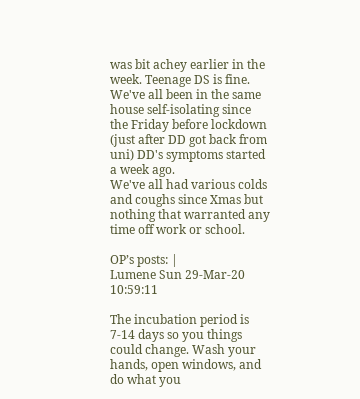was bit achey earlier in the week. Teenage DS is fine.
We've all been in the same house self-isolating since the Friday before lockdown (just after DD got back from uni) DD's symptoms started a week ago.
We've all had various colds and coughs since Xmas but nothing that warranted any time off work or school.

OP’s posts: |
Lumene Sun 29-Mar-20 10:59:11

The incubation period is 7-14 days so you things could change. Wash your hands, open windows, and do what you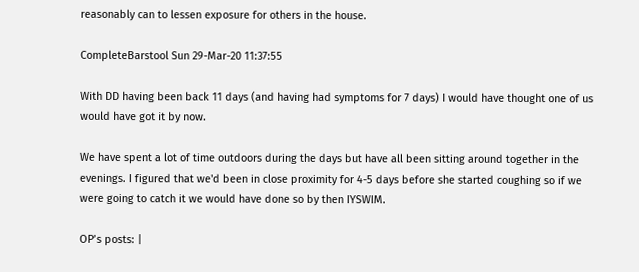reasonably can to lessen exposure for others in the house.

CompleteBarstool Sun 29-Mar-20 11:37:55

With DD having been back 11 days (and having had symptoms for 7 days) I would have thought one of us would have got it by now.

We have spent a lot of time outdoors during the days but have all been sitting around together in the evenings. I figured that we'd been in close proximity for 4-5 days before she started coughing so if we were going to catch it we would have done so by then IYSWIM.

OP’s posts: |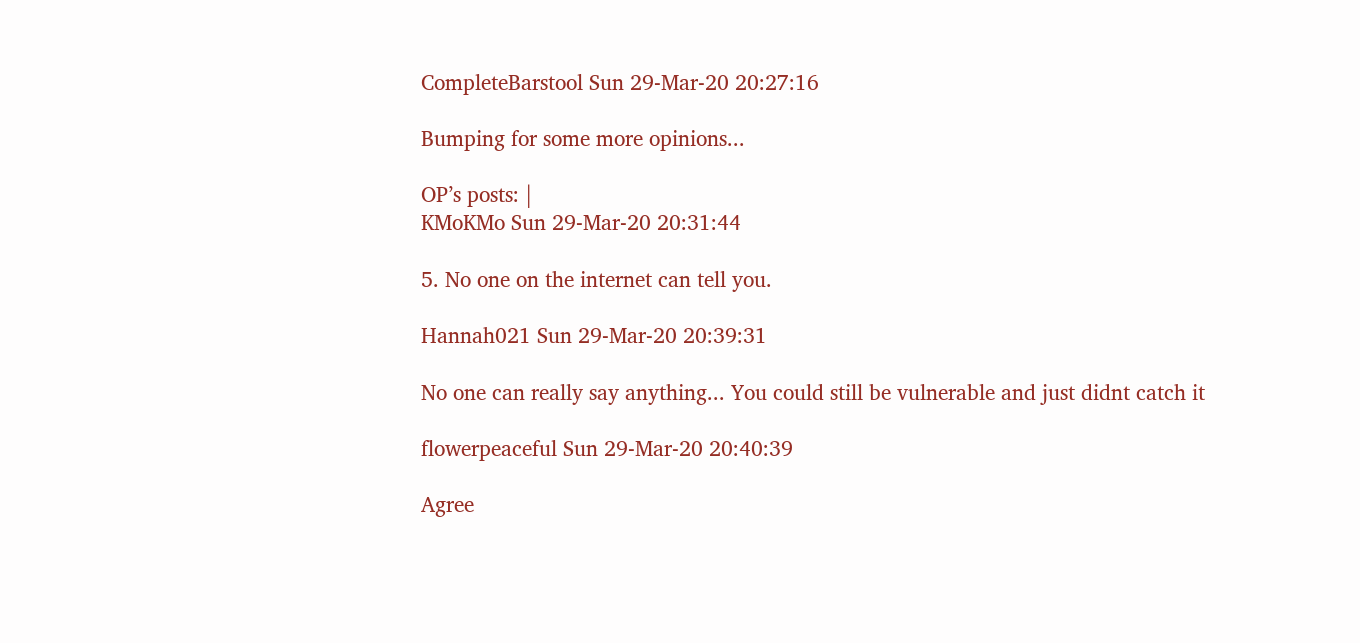CompleteBarstool Sun 29-Mar-20 20:27:16

Bumping for some more opinions...

OP’s posts: |
KMoKMo Sun 29-Mar-20 20:31:44

5. No one on the internet can tell you.

Hannah021 Sun 29-Mar-20 20:39:31

No one can really say anything... You could still be vulnerable and just didnt catch it

flowerpeaceful Sun 29-Mar-20 20:40:39

Agree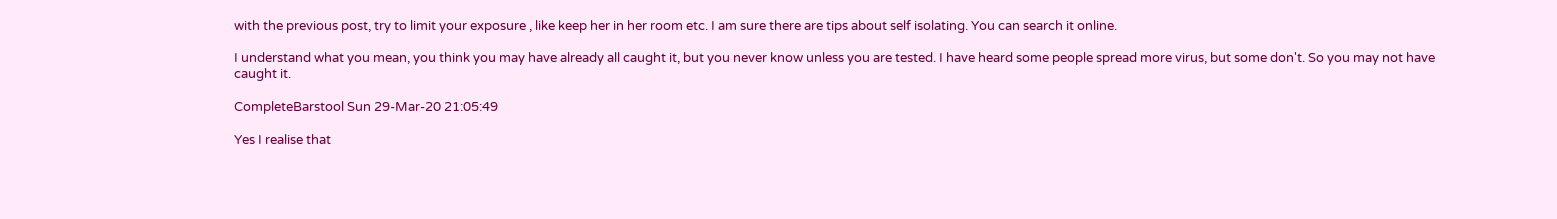with the previous post, try to limit your exposure , like keep her in her room etc. I am sure there are tips about self isolating. You can search it online.

I understand what you mean, you think you may have already all caught it, but you never know unless you are tested. I have heard some people spread more virus, but some don't. So you may not have caught it.

CompleteBarstool Sun 29-Mar-20 21:05:49

Yes I realise that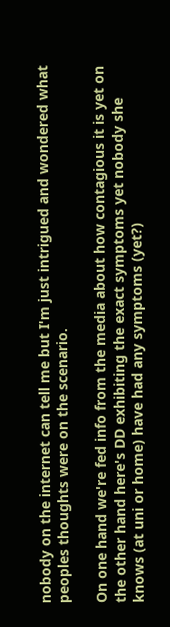nobody on the internet can tell me but I'm just intrigued and wondered what peoples thoughts were on the scenario.

On one hand we're fed info from the media about how contagious it is yet on the other hand here's DD exhibiting the exact symptoms yet nobody she knows (at uni or home) have had any symptoms (yet?)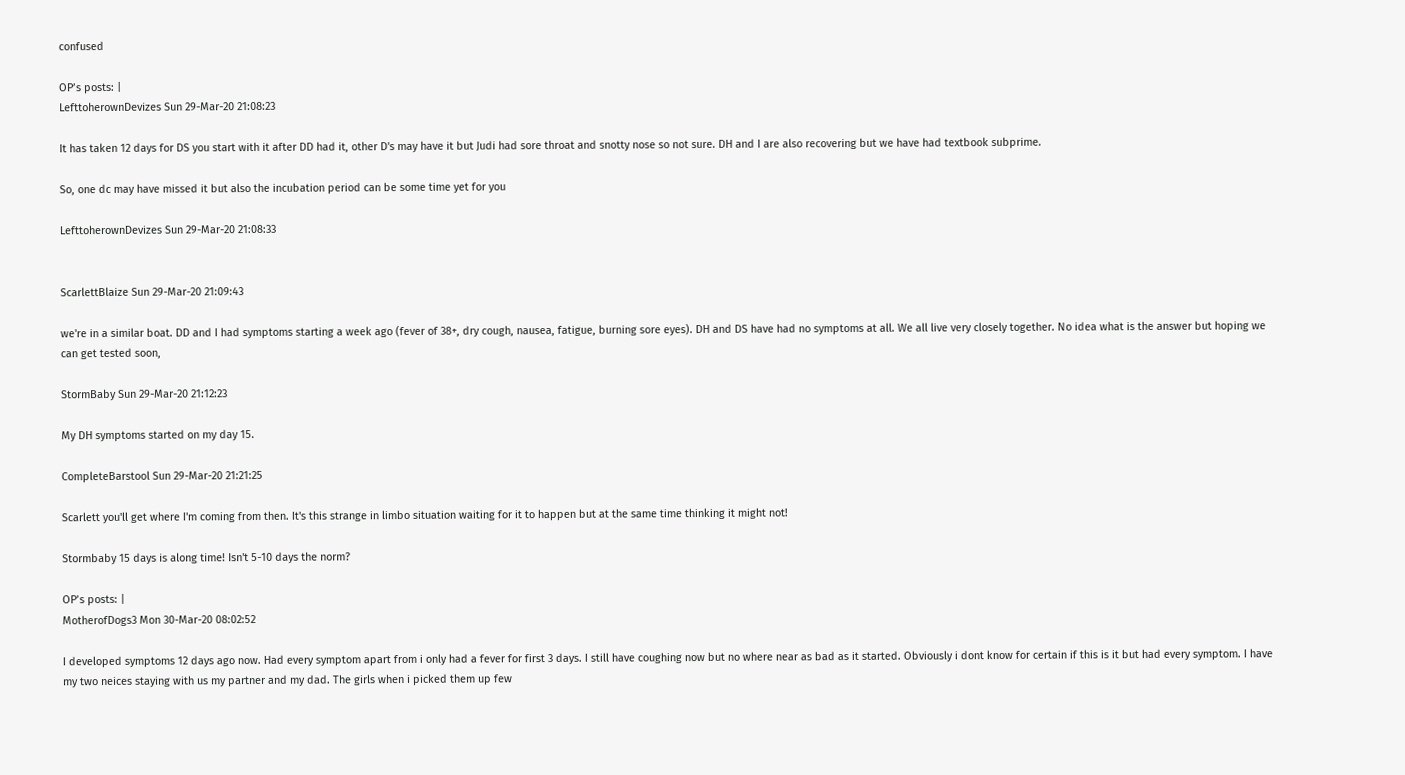confused

OP’s posts: |
LefttoherownDevizes Sun 29-Mar-20 21:08:23

It has taken 12 days for DS you start with it after DD had it, other D's may have it but Judi had sore throat and snotty nose so not sure. DH and I are also recovering but we have had textbook subprime.

So, one dc may have missed it but also the incubation period can be some time yet for you

LefttoherownDevizes Sun 29-Mar-20 21:08:33


ScarlettBlaize Sun 29-Mar-20 21:09:43

we're in a similar boat. DD and I had symptoms starting a week ago (fever of 38+, dry cough, nausea, fatigue, burning sore eyes). DH and DS have had no symptoms at all. We all live very closely together. No idea what is the answer but hoping we can get tested soon,

StormBaby Sun 29-Mar-20 21:12:23

My DH symptoms started on my day 15.

CompleteBarstool Sun 29-Mar-20 21:21:25

Scarlett you'll get where I'm coming from then. It's this strange in limbo situation waiting for it to happen but at the same time thinking it might not!

Stormbaby 15 days is along time! Isn't 5-10 days the norm?

OP’s posts: |
MotherofDogs3 Mon 30-Mar-20 08:02:52

I developed symptoms 12 days ago now. Had every symptom apart from i only had a fever for first 3 days. I still have coughing now but no where near as bad as it started. Obviously i dont know for certain if this is it but had every symptom. I have my two neices staying with us my partner and my dad. The girls when i picked them up few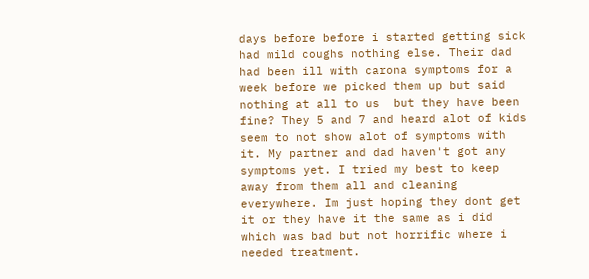days before before i started getting sick had mild coughs nothing else. Their dad had been ill with carona symptoms for a week before we picked them up but said nothing at all to us  but they have been fine? They 5 and 7 and heard alot of kids seem to not show alot of symptoms with it. My partner and dad haven't got any symptoms yet. I tried my best to keep away from them all and cleaning everywhere. Im just hoping they dont get it or they have it the same as i did which was bad but not horrific where i needed treatment.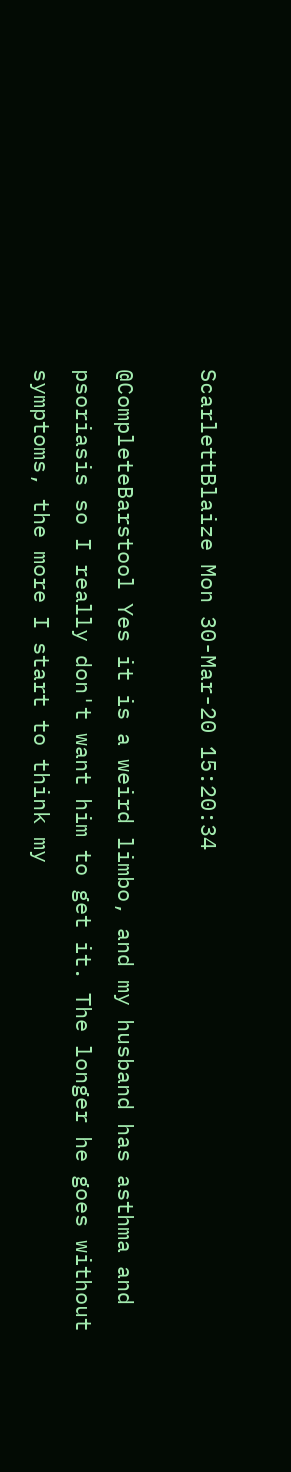ScarlettBlaize Mon 30-Mar-20 15:20:34

@CompleteBarstool Yes it is a weird limbo, and my husband has asthma and psoriasis so I really don't want him to get it. The longer he goes without symptoms, the more I start to think my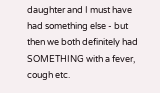daughter and I must have had something else - but then we both definitely had SOMETHING with a fever, cough etc.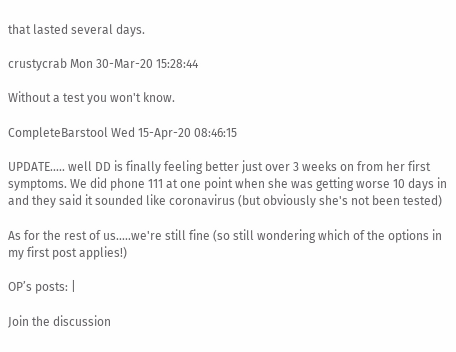that lasted several days.

crustycrab Mon 30-Mar-20 15:28:44

Without a test you won't know.

CompleteBarstool Wed 15-Apr-20 08:46:15

UPDATE..... well DD is finally feeling better just over 3 weeks on from her first symptoms. We did phone 111 at one point when she was getting worse 10 days in and they said it sounded like coronavirus (but obviously she's not been tested)

As for the rest of us.....we're still fine (so still wondering which of the options in my first post applies!)

OP’s posts: |

Join the discussion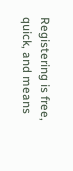Registering is free, quick, and means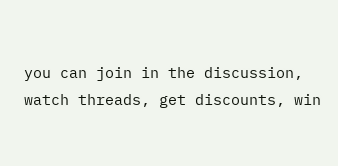you can join in the discussion, watch threads, get discounts, win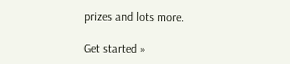prizes and lots more.

Get started »